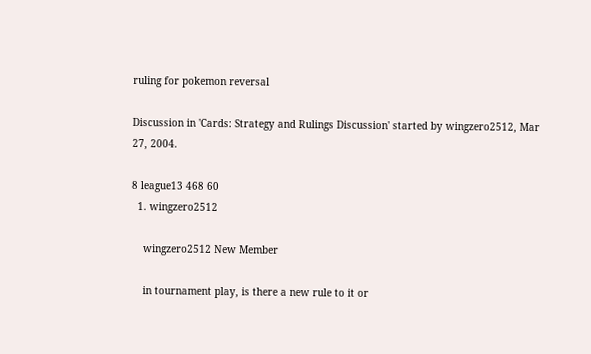ruling for pokemon reversal

Discussion in 'Cards: Strategy and Rulings Discussion' started by wingzero2512, Mar 27, 2004.

8 league13 468 60
  1. wingzero2512

    wingzero2512 New Member

    in tournament play, is there a new rule to it or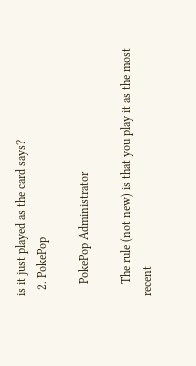is it just played as the card says?
  2. PokePop

    PokePop Administrator

    The rule (not new) is that you play it as the most recent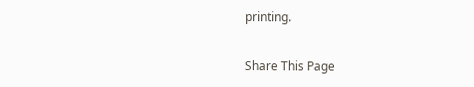printing.

Share This Page